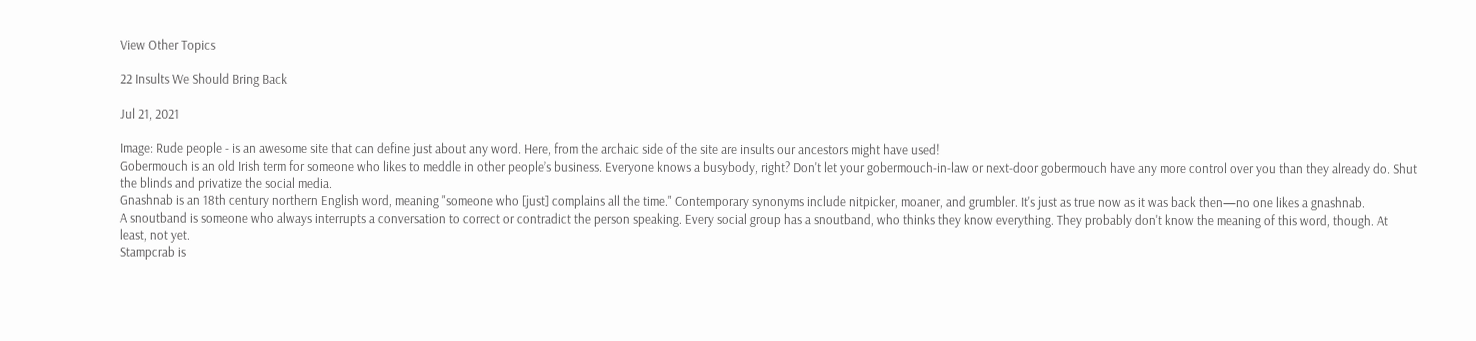View Other Topics

22 Insults We Should Bring Back

Jul 21, 2021

Image: Rude people - is an awesome site that can define just about any word. Here, from the archaic side of the site are insults our ancestors might have used!
Gobermouch is an old Irish term for someone who likes to meddle in other people’s business. Everyone knows a busybody, right? Don't let your gobermouch-in-law or next-door gobermouch have any more control over you than they already do. Shut the blinds and privatize the social media.
Gnashnab is an 18th century northern English word, meaning "someone who [just] complains all the time." Contemporary synonyms include nitpicker, moaner, and grumbler. It's just as true now as it was back then—no one likes a gnashnab.
A snoutband is someone who always interrupts a conversation to correct or contradict the person speaking. Every social group has a snoutband, who thinks they know everything. They probably don't know the meaning of this word, though. At least, not yet.
Stampcrab is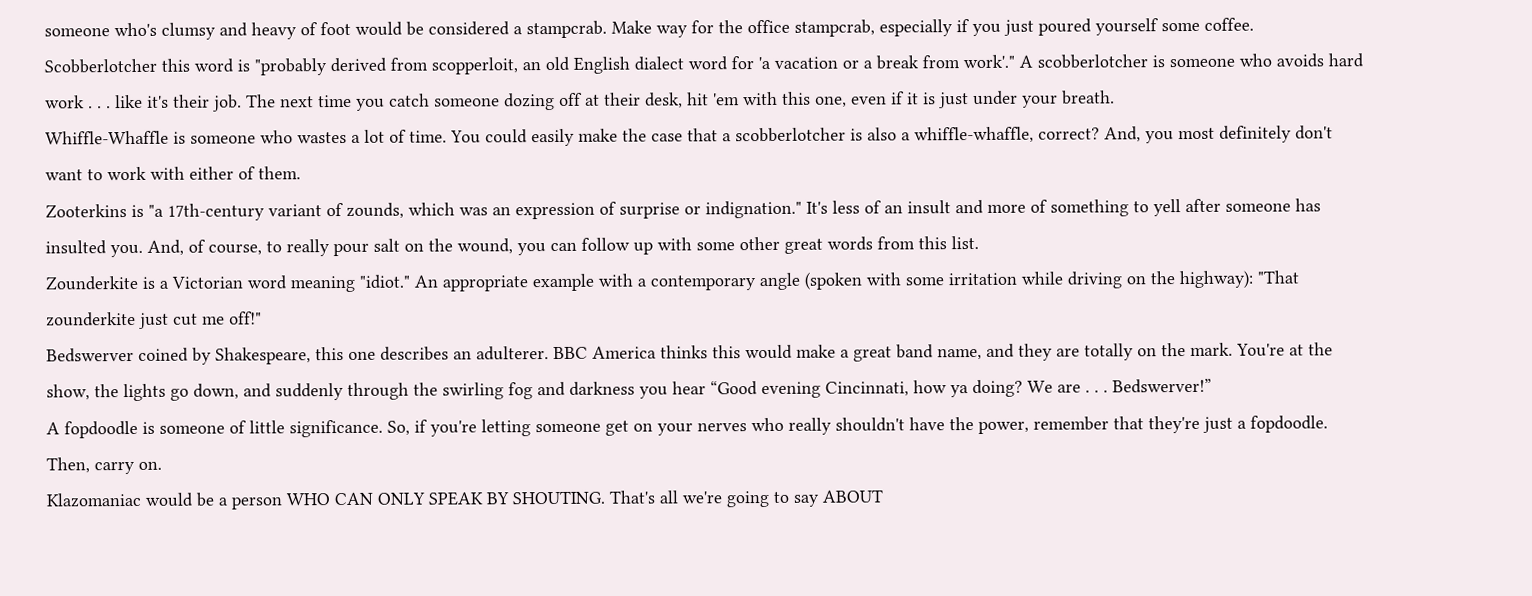someone who's clumsy and heavy of foot would be considered a stampcrab. Make way for the office stampcrab, especially if you just poured yourself some coffee.
Scobberlotcher this word is "probably derived from scopperloit, an old English dialect word for 'a vacation or a break from work'." A scobberlotcher is someone who avoids hard work . . . like it's their job. The next time you catch someone dozing off at their desk, hit 'em with this one, even if it is just under your breath.
Whiffle-Whaffle is someone who wastes a lot of time. You could easily make the case that a scobberlotcher is also a whiffle-whaffle, correct? And, you most definitely don't want to work with either of them.
Zooterkins is "a 17th-century variant of zounds, which was an expression of surprise or indignation." It's less of an insult and more of something to yell after someone has insulted you. And, of course, to really pour salt on the wound, you can follow up with some other great words from this list.
Zounderkite is a Victorian word meaning "idiot." An appropriate example with a contemporary angle (spoken with some irritation while driving on the highway): "That zounderkite just cut me off!"
Bedswerver coined by Shakespeare, this one describes an adulterer. BBC America thinks this would make a great band name, and they are totally on the mark. You're at the show, the lights go down, and suddenly through the swirling fog and darkness you hear “Good evening Cincinnati, how ya doing? We are . . . Bedswerver!”
A fopdoodle is someone of little significance. So, if you're letting someone get on your nerves who really shouldn't have the power, remember that they're just a fopdoodle. Then, carry on.
Klazomaniac would be a person WHO CAN ONLY SPEAK BY SHOUTING. That's all we're going to say ABOUT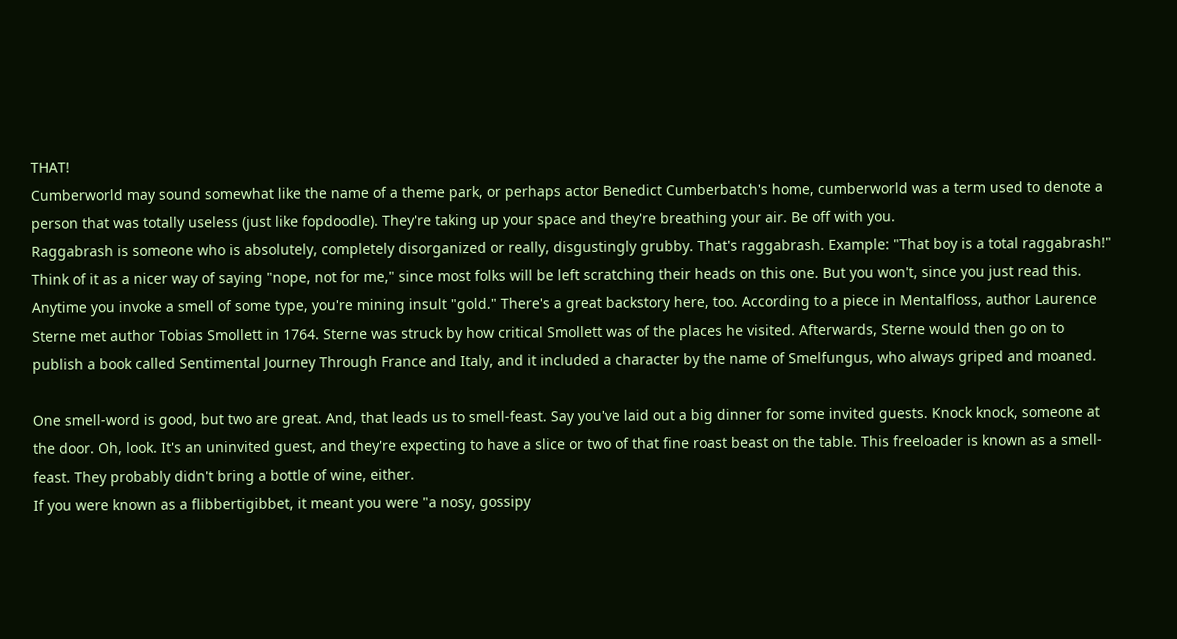THAT!
Cumberworld may sound somewhat like the name of a theme park, or perhaps actor Benedict Cumberbatch's home, cumberworld was a term used to denote a person that was totally useless (just like fopdoodle). They're taking up your space and they're breathing your air. Be off with you.
Raggabrash is someone who is absolutely, completely disorganized or really, disgustingly grubby. That's raggabrash. Example: "That boy is a total raggabrash!" Think of it as a nicer way of saying "nope, not for me," since most folks will be left scratching their heads on this one. But you won't, since you just read this.
Anytime you invoke a smell of some type, you're mining insult "gold." There's a great backstory here, too. According to a piece in Mentalfloss, author Laurence Sterne met author Tobias Smollett in 1764. Sterne was struck by how critical Smollett was of the places he visited. Afterwards, Sterne would then go on to publish a book called Sentimental Journey Through France and Italy, and it included a character by the name of Smelfungus, who always griped and moaned.

One smell-word is good, but two are great. And, that leads us to smell-feast. Say you've laid out a big dinner for some invited guests. Knock knock, someone at the door. Oh, look. It's an uninvited guest, and they're expecting to have a slice or two of that fine roast beast on the table. This freeloader is known as a smell-feast. They probably didn't bring a bottle of wine, either.
If you were known as a flibbertigibbet, it meant you were "a nosy, gossipy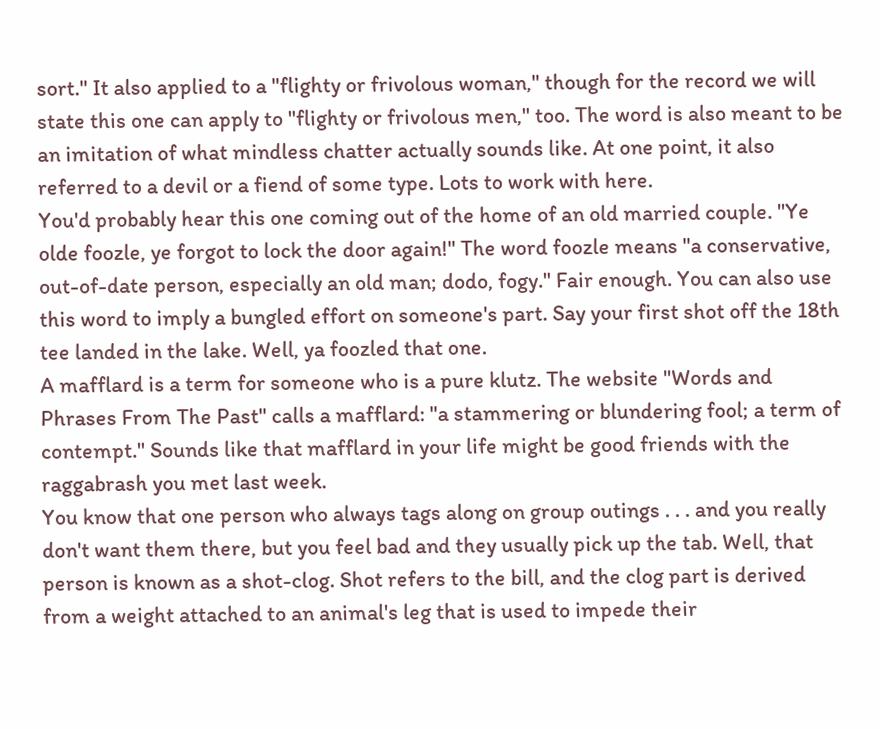sort." It also applied to a "flighty or frivolous woman," though for the record we will state this one can apply to "flighty or frivolous men," too. The word is also meant to be an imitation of what mindless chatter actually sounds like. At one point, it also referred to a devil or a fiend of some type. Lots to work with here.
You'd probably hear this one coming out of the home of an old married couple. "Ye olde foozle, ye forgot to lock the door again!" The word foozle means "a conservative, out-of-date person, especially an old man; dodo, fogy." Fair enough. You can also use this word to imply a bungled effort on someone's part. Say your first shot off the 18th tee landed in the lake. Well, ya foozled that one.
A mafflard is a term for someone who is a pure klutz. The website "Words and Phrases From The Past" calls a mafflard: "a stammering or blundering fool; a term of contempt." Sounds like that mafflard in your life might be good friends with the raggabrash you met last week.
You know that one person who always tags along on group outings . . . and you really don't want them there, but you feel bad and they usually pick up the tab. Well, that person is known as a shot-clog. Shot refers to the bill, and the clog part is derived from a weight attached to an animal's leg that is used to impede their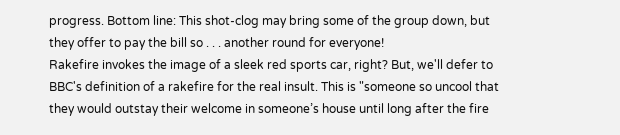progress. Bottom line: This shot-clog may bring some of the group down, but they offer to pay the bill so . . . another round for everyone!
Rakefire invokes the image of a sleek red sports car, right? But, we'll defer to BBC's definition of a rakefire for the real insult. This is "someone so uncool that they would outstay their welcome in someone’s house until long after the fire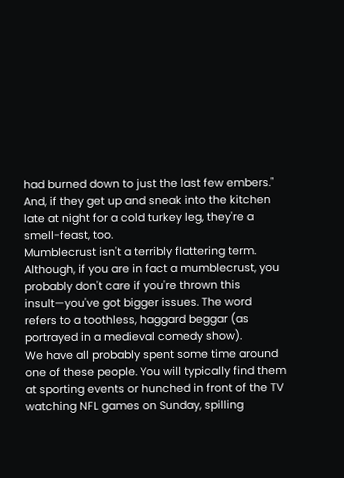had burned down to just the last few embers." And, if they get up and sneak into the kitchen late at night for a cold turkey leg, they're a smell-feast, too.
Mumblecrust isn't a terribly flattering term. Although, if you are in fact a mumblecrust, you probably don't care if you're thrown this insult—you've got bigger issues. The word refers to a toothless, haggard beggar (as portrayed in a medieval comedy show).
We have all probably spent some time around one of these people. You will typically find them at sporting events or hunched in front of the TV watching NFL games on Sunday, spilling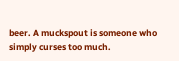beer. A muckspout is someone who simply curses too much.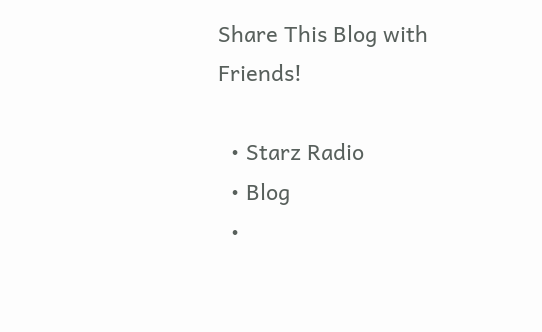Share This Blog with Friends!

  • Starz Radio
  • Blog
  •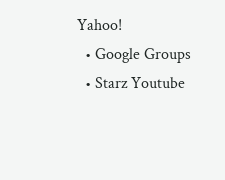Yahoo!
  • Google Groups
  • Starz Youtube